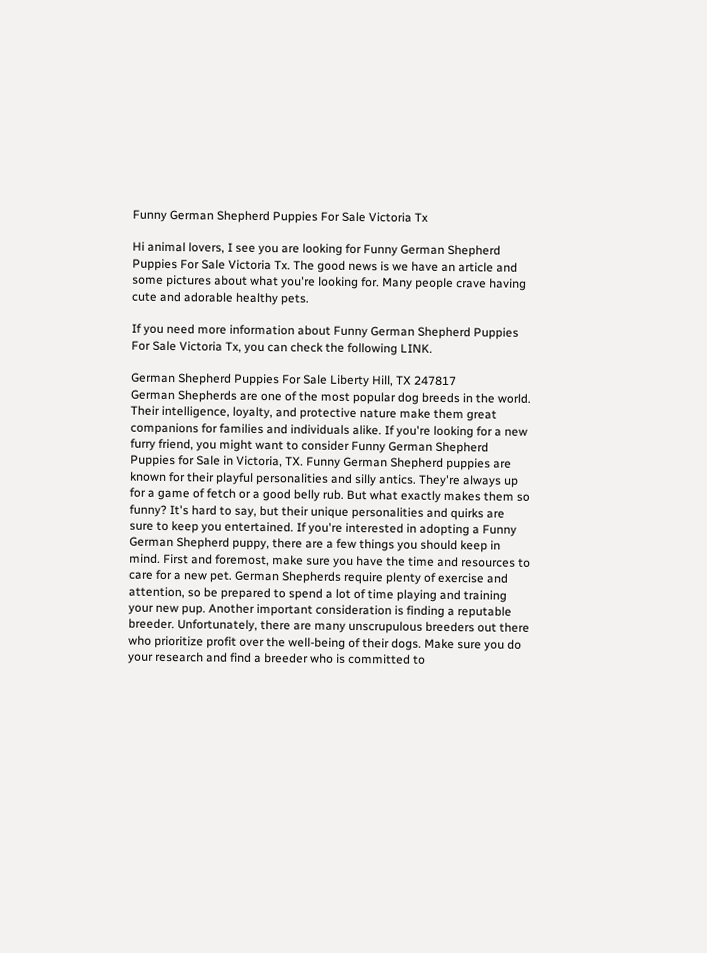Funny German Shepherd Puppies For Sale Victoria Tx

Hi animal lovers, I see you are looking for Funny German Shepherd Puppies For Sale Victoria Tx. The good news is we have an article and some pictures about what you're looking for. Many people crave having cute and adorable healthy pets.

If you need more information about Funny German Shepherd Puppies For Sale Victoria Tx, you can check the following LINK.

German Shepherd Puppies For Sale Liberty Hill, TX 247817
German Shepherds are one of the most popular dog breeds in the world. Their intelligence, loyalty, and protective nature make them great companions for families and individuals alike. If you're looking for a new furry friend, you might want to consider Funny German Shepherd Puppies for Sale in Victoria, TX. Funny German Shepherd puppies are known for their playful personalities and silly antics. They're always up for a game of fetch or a good belly rub. But what exactly makes them so funny? It's hard to say, but their unique personalities and quirks are sure to keep you entertained. If you're interested in adopting a Funny German Shepherd puppy, there are a few things you should keep in mind. First and foremost, make sure you have the time and resources to care for a new pet. German Shepherds require plenty of exercise and attention, so be prepared to spend a lot of time playing and training your new pup. Another important consideration is finding a reputable breeder. Unfortunately, there are many unscrupulous breeders out there who prioritize profit over the well-being of their dogs. Make sure you do your research and find a breeder who is committed to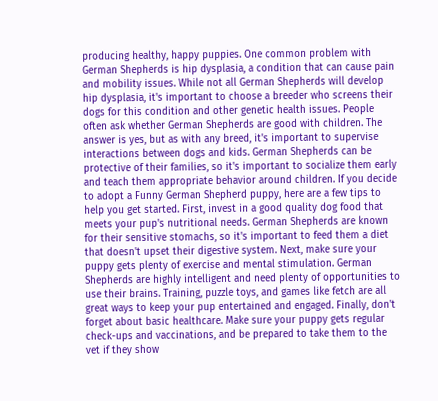producing healthy, happy puppies. One common problem with German Shepherds is hip dysplasia, a condition that can cause pain and mobility issues. While not all German Shepherds will develop hip dysplasia, it's important to choose a breeder who screens their dogs for this condition and other genetic health issues. People often ask whether German Shepherds are good with children. The answer is yes, but as with any breed, it's important to supervise interactions between dogs and kids. German Shepherds can be protective of their families, so it's important to socialize them early and teach them appropriate behavior around children. If you decide to adopt a Funny German Shepherd puppy, here are a few tips to help you get started. First, invest in a good quality dog food that meets your pup's nutritional needs. German Shepherds are known for their sensitive stomachs, so it's important to feed them a diet that doesn't upset their digestive system. Next, make sure your puppy gets plenty of exercise and mental stimulation. German Shepherds are highly intelligent and need plenty of opportunities to use their brains. Training, puzzle toys, and games like fetch are all great ways to keep your pup entertained and engaged. Finally, don't forget about basic healthcare. Make sure your puppy gets regular check-ups and vaccinations, and be prepared to take them to the vet if they show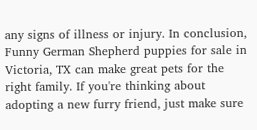any signs of illness or injury. In conclusion, Funny German Shepherd puppies for sale in Victoria, TX can make great pets for the right family. If you're thinking about adopting a new furry friend, just make sure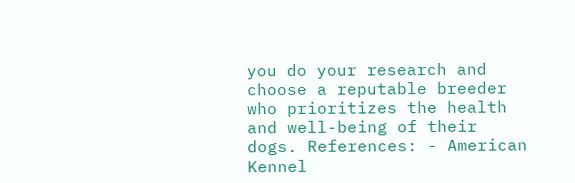you do your research and choose a reputable breeder who prioritizes the health and well-being of their dogs. References: - American Kennel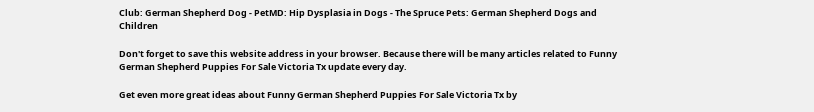Club: German Shepherd Dog - PetMD: Hip Dysplasia in Dogs - The Spruce Pets: German Shepherd Dogs and Children

Don't forget to save this website address in your browser. Because there will be many articles related to Funny German Shepherd Puppies For Sale Victoria Tx update every day.

Get even more great ideas about Funny German Shepherd Puppies For Sale Victoria Tx by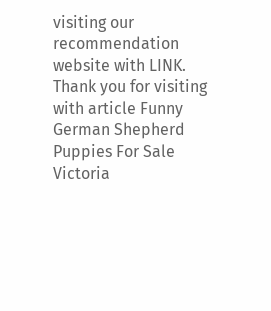visiting our recommendation website with LINK. Thank you for visiting with article Funny German Shepherd Puppies For Sale Victoria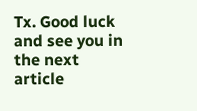Tx. Good luck and see you in the next article